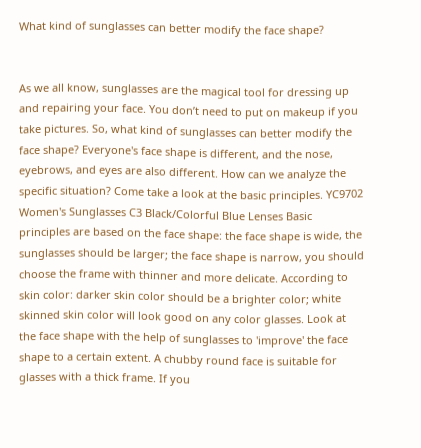What kind of sunglasses can better modify the face shape?


As we all know, sunglasses are the magical tool for dressing up and repairing your face. You don’t need to put on makeup if you take pictures. So, what kind of sunglasses can better modify the face shape? Everyone's face shape is different, and the nose, eyebrows, and eyes are also different. How can we analyze the specific situation? Come take a look at the basic principles. YC9702 Women's Sunglasses C3 Black/Colorful Blue Lenses Basic principles are based on the face shape: the face shape is wide, the sunglasses should be larger; the face shape is narrow, you should choose the frame with thinner and more delicate. According to skin color: darker skin color should be a brighter color; white skinned skin color will look good on any color glasses. Look at the face shape with the help of sunglasses to 'improve' the face shape to a certain extent. A chubby round face is suitable for glasses with a thick frame. If you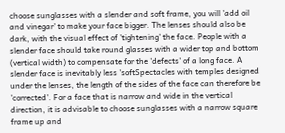choose sunglasses with a slender and soft frame, you will 'add oil and vinegar' to make your face bigger. The lenses should also be dark, with the visual effect of 'tightening' the face. People with a slender face should take round glasses with a wider top and bottom (vertical width) to compensate for the 'defects' of a long face. A slender face is inevitably less 'softSpectacles with temples designed under the lenses, the length of the sides of the face can therefore be 'corrected'. For a face that is narrow and wide in the vertical direction, it is advisable to choose sunglasses with a narrow square frame up and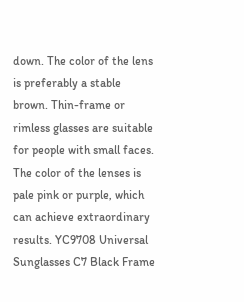down. The color of the lens is preferably a stable brown. Thin-frame or rimless glasses are suitable for people with small faces. The color of the lenses is pale pink or purple, which can achieve extraordinary results. YC9708 Universal Sunglasses C7 Black Frame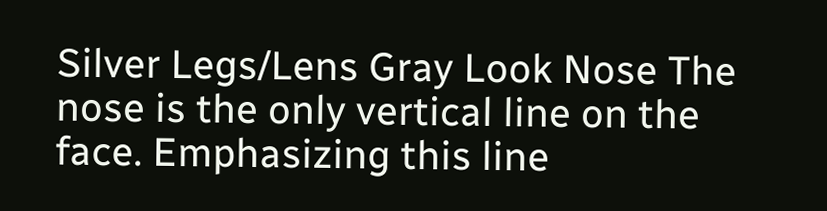Silver Legs/Lens Gray Look Nose The nose is the only vertical line on the face. Emphasizing this line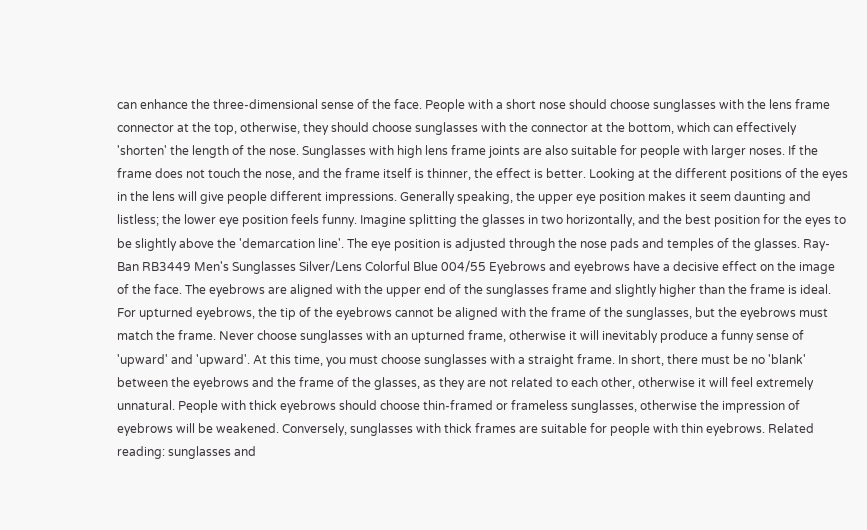can enhance the three-dimensional sense of the face. People with a short nose should choose sunglasses with the lens frame connector at the top, otherwise, they should choose sunglasses with the connector at the bottom, which can effectively 'shorten' the length of the nose. Sunglasses with high lens frame joints are also suitable for people with larger noses. If the frame does not touch the nose, and the frame itself is thinner, the effect is better. Looking at the different positions of the eyes in the lens will give people different impressions. Generally speaking, the upper eye position makes it seem daunting and listless; the lower eye position feels funny. Imagine splitting the glasses in two horizontally, and the best position for the eyes to be slightly above the 'demarcation line'. The eye position is adjusted through the nose pads and temples of the glasses. Ray-Ban RB3449 Men's Sunglasses Silver/Lens Colorful Blue 004/55 Eyebrows and eyebrows have a decisive effect on the image of the face. The eyebrows are aligned with the upper end of the sunglasses frame and slightly higher than the frame is ideal. For upturned eyebrows, the tip of the eyebrows cannot be aligned with the frame of the sunglasses, but the eyebrows must match the frame. Never choose sunglasses with an upturned frame, otherwise it will inevitably produce a funny sense of 'upward' and 'upward'. At this time, you must choose sunglasses with a straight frame. In short, there must be no 'blank' between the eyebrows and the frame of the glasses, as they are not related to each other, otherwise it will feel extremely unnatural. People with thick eyebrows should choose thin-framed or frameless sunglasses, otherwise the impression of eyebrows will be weakened. Conversely, sunglasses with thick frames are suitable for people with thin eyebrows. Related reading: sunglasses and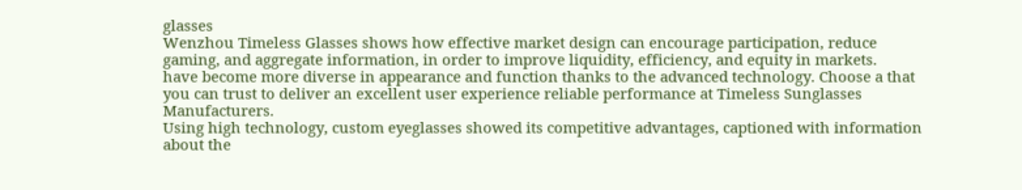glasses
Wenzhou Timeless Glasses shows how effective market design can encourage participation, reduce gaming, and aggregate information, in order to improve liquidity, efficiency, and equity in markets.
have become more diverse in appearance and function thanks to the advanced technology. Choose a that you can trust to deliver an excellent user experience reliable performance at Timeless Sunglasses Manufacturers.
Using high technology, custom eyeglasses showed its competitive advantages, captioned with information about the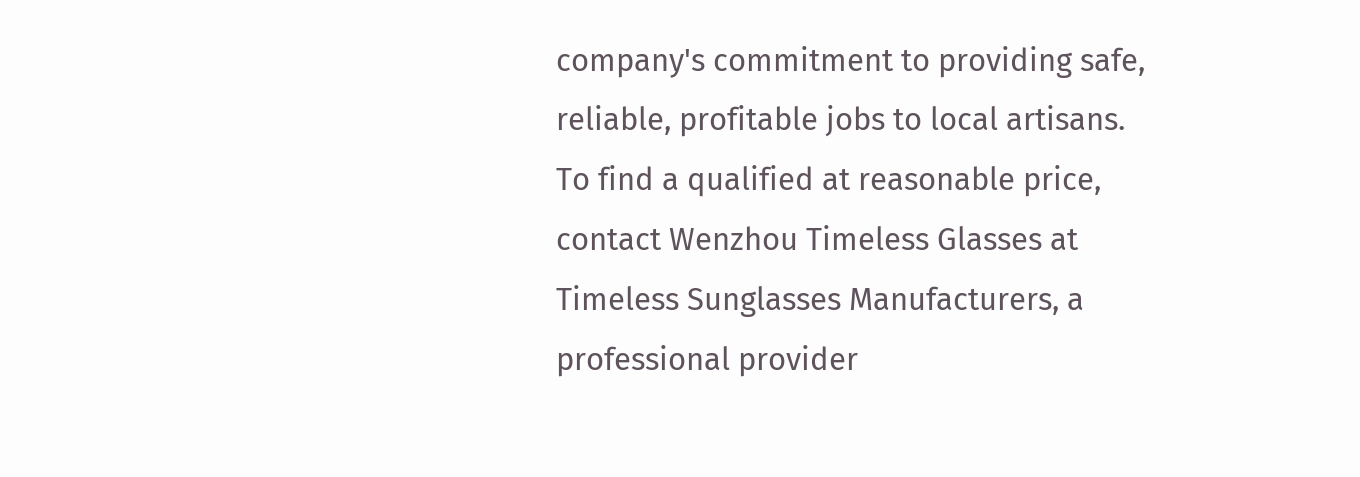company's commitment to providing safe, reliable, profitable jobs to local artisans.
To find a qualified at reasonable price, contact Wenzhou Timeless Glasses at Timeless Sunglasses Manufacturers, a professional provider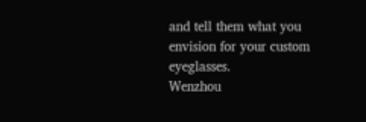and tell them what you envision for your custom eyeglasses.
Wenzhou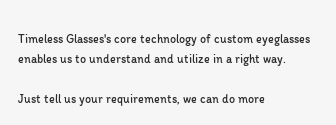Timeless Glasses's core technology of custom eyeglasses enables us to understand and utilize in a right way.

Just tell us your requirements, we can do more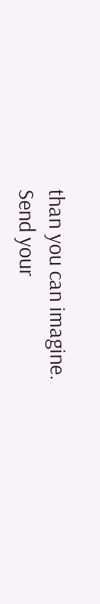than you can imagine.
Send your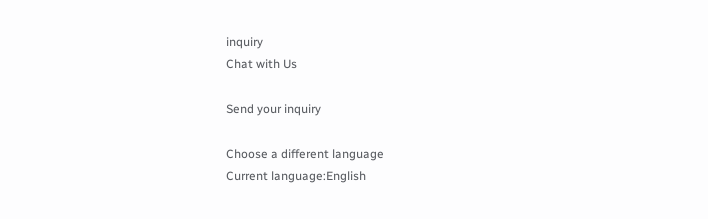inquiry
Chat with Us

Send your inquiry

Choose a different language
Current language:English